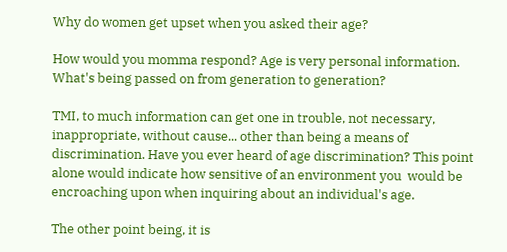Why do women get upset when you asked their age?

How would you momma respond? Age is very personal information. What's being passed on from generation to generation?

TMI, to much information can get one in trouble, not necessary, inappropriate, without cause... other than being a means of discrimination. Have you ever heard of age discrimination? This point alone would indicate how sensitive of an environment you  would be encroaching upon when inquiring about an individual's age.

The other point being, it is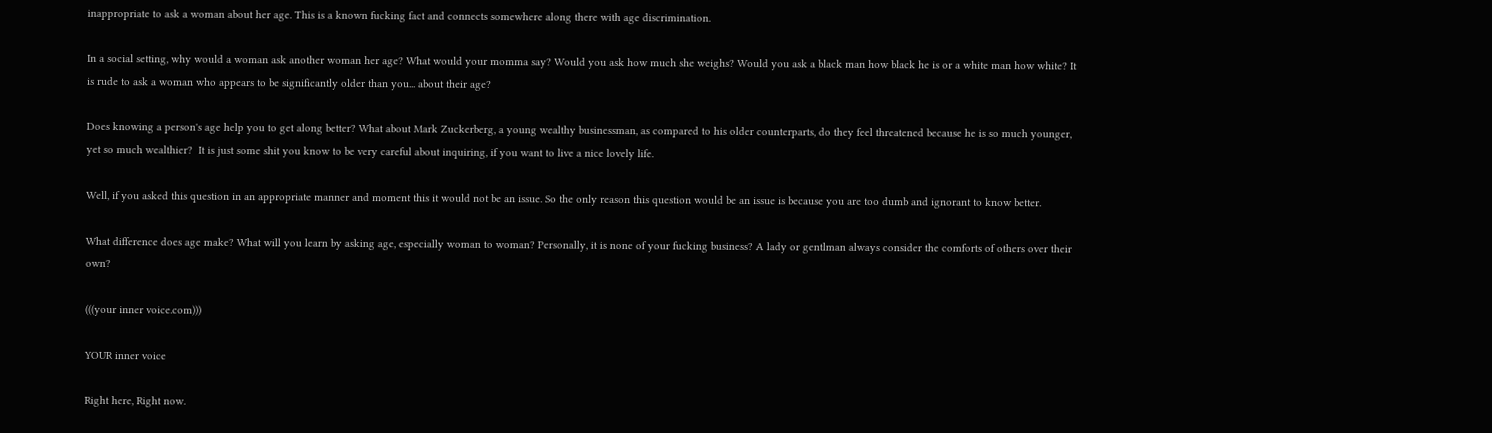inappropriate to ask a woman about her age. This is a known fucking fact and connects somewhere along there with age discrimination.

In a social setting, why would a woman ask another woman her age? What would your momma say? Would you ask how much she weighs? Would you ask a black man how black he is or a white man how white? It is rude to ask a woman who appears to be significantly older than you... about their age?

Does knowing a person's age help you to get along better? What about Mark Zuckerberg, a young wealthy businessman, as compared to his older counterparts, do they feel threatened because he is so much younger, yet so much wealthier?  It is just some shit you know to be very careful about inquiring, if you want to live a nice lovely life.

Well, if you asked this question in an appropriate manner and moment this it would not be an issue. So the only reason this question would be an issue is because you are too dumb and ignorant to know better.

What difference does age make? What will you learn by asking age, especially woman to woman? Personally, it is none of your fucking business? A lady or gentlman always consider the comforts of others over their own?

(((your inner voice.com)))

YOUR inner voice

Right here, Right now.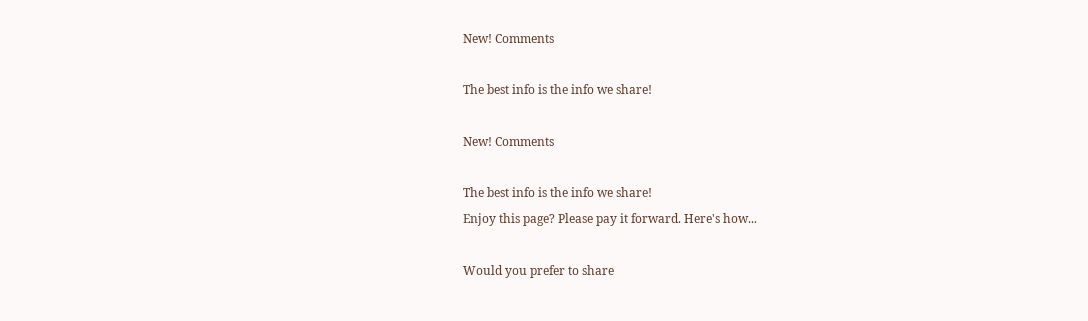New! Comments

The best info is the info we share!

New! Comments

The best info is the info we share!
Enjoy this page? Please pay it forward. Here's how...

Would you prefer to share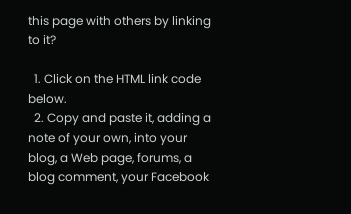this page with others by linking to it?

  1. Click on the HTML link code below.
  2. Copy and paste it, adding a note of your own, into your blog, a Web page, forums, a blog comment, your Facebook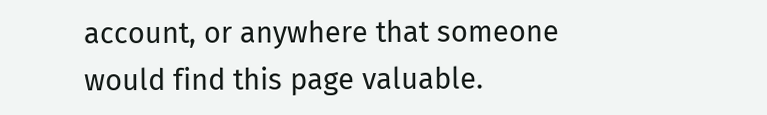account, or anywhere that someone would find this page valuable.